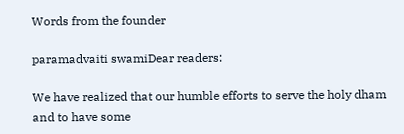Words from the founder

paramadvaiti swamiDear readers:

We have realized that our humble efforts to serve the holy dham and to have some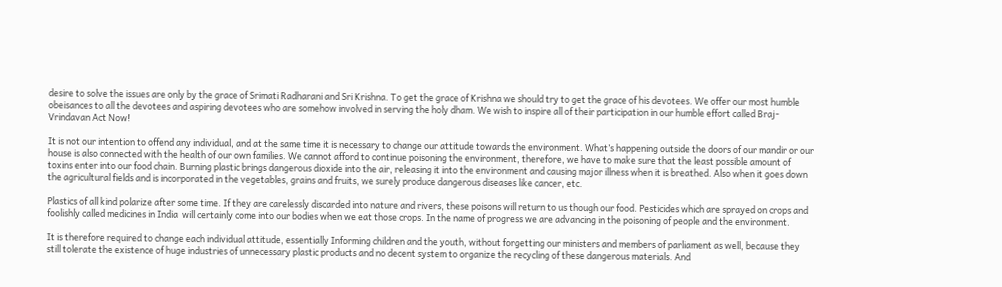desire to solve the issues are only by the grace of Srimati Radharani and Sri Krishna. To get the grace of Krishna we should try to get the grace of his devotees. We offer our most humble obeisances to all the devotees and aspiring devotees who are somehow involved in serving the holy dham. We wish to inspire all of their participation in our humble effort called Braj-Vrindavan Act Now!

It is not our intention to offend any individual, and at the same time it is necessary to change our attitude towards the environment. What’s happening outside the doors of our mandir or our house is also connected with the health of our own families. We cannot afford to continue poisoning the environment, therefore, we have to make sure that the least possible amount of toxins enter into our food chain. Burning plastic brings dangerous dioxide into the air, releasing it into the environment and causing major illness when it is breathed. Also when it goes down the agricultural fields and is incorporated in the vegetables, grains and fruits, we surely produce dangerous diseases like cancer, etc.

Plastics of all kind polarize after some time. If they are carelessly discarded into nature and rivers, these poisons will return to us though our food. Pesticides which are sprayed on crops and foolishly called medicines in India  will certainly come into our bodies when we eat those crops. In the name of progress we are advancing in the poisoning of people and the environment.

It is therefore required to change each individual attitude, essentially Informing children and the youth, without forgetting our ministers and members of parliament as well, because they still tolerate the existence of huge industries of unnecessary plastic products and no decent system to organize the recycling of these dangerous materials. And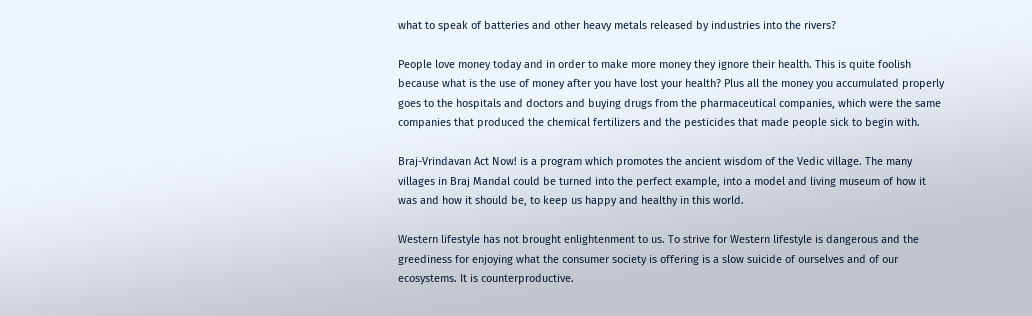what to speak of batteries and other heavy metals released by industries into the rivers?

People love money today and in order to make more money they ignore their health. This is quite foolish because what is the use of money after you have lost your health? Plus all the money you accumulated properly goes to the hospitals and doctors and buying drugs from the pharmaceutical companies, which were the same companies that produced the chemical fertilizers and the pesticides that made people sick to begin with.

Braj-Vrindavan Act Now! is a program which promotes the ancient wisdom of the Vedic village. The many villages in Braj Mandal could be turned into the perfect example, into a model and living museum of how it was and how it should be, to keep us happy and healthy in this world.

Western lifestyle has not brought enlightenment to us. To strive for Western lifestyle is dangerous and the greediness for enjoying what the consumer society is offering is a slow suicide of ourselves and of our ecosystems. It is counterproductive.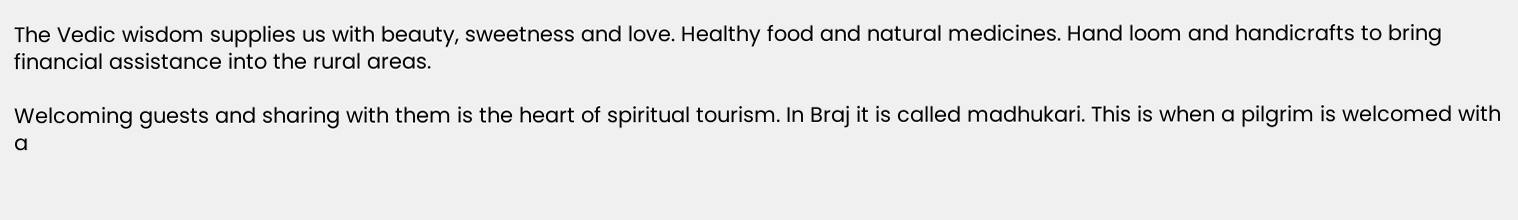The Vedic wisdom supplies us with beauty, sweetness and love. Healthy food and natural medicines. Hand loom and handicrafts to bring financial assistance into the rural areas.

Welcoming guests and sharing with them is the heart of spiritual tourism. In Braj it is called madhukari. This is when a pilgrim is welcomed with a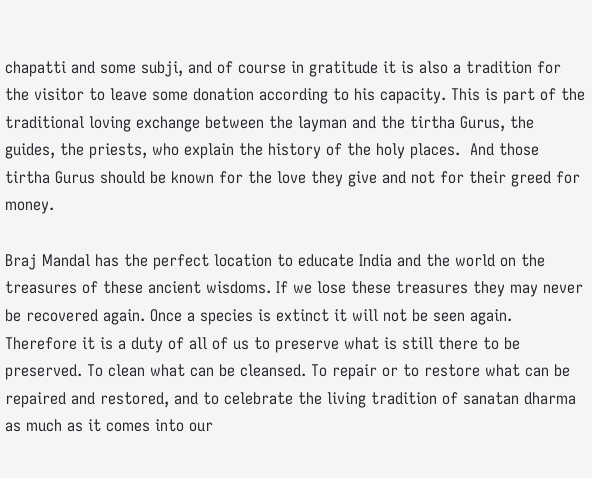chapatti and some subji, and of course in gratitude it is also a tradition for the visitor to leave some donation according to his capacity. This is part of the traditional loving exchange between the layman and the tirtha Gurus, the guides, the priests, who explain the history of the holy places.  And those tirtha Gurus should be known for the love they give and not for their greed for money.

Braj Mandal has the perfect location to educate India and the world on the treasures of these ancient wisdoms. If we lose these treasures they may never be recovered again. Once a species is extinct it will not be seen again. Therefore it is a duty of all of us to preserve what is still there to be preserved. To clean what can be cleansed. To repair or to restore what can be repaired and restored, and to celebrate the living tradition of sanatan dharma as much as it comes into our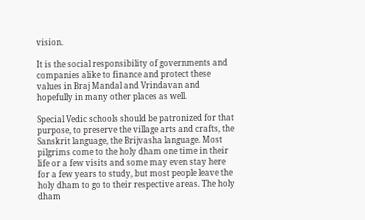vision.

It is the social responsibility of governments and companies alike to finance and protect these values in Braj Mandal and Vrindavan and hopefully in many other places as well.

Special Vedic schools should be patronized for that purpose, to preserve the village arts and crafts, the Sanskrit language, the Brijvasha language. Most pilgrims come to the holy dham one time in their life or a few visits and some may even stay here for a few years to study, but most people leave the holy dham to go to their respective areas. The holy dham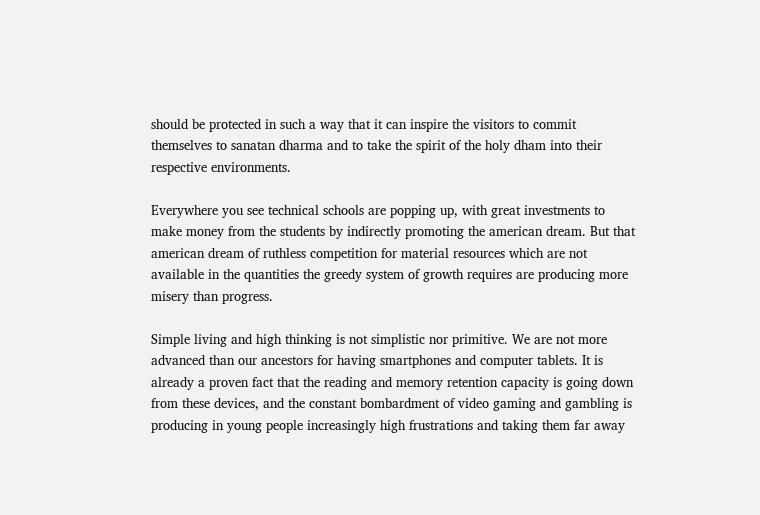should be protected in such a way that it can inspire the visitors to commit themselves to sanatan dharma and to take the spirit of the holy dham into their respective environments.

Everywhere you see technical schools are popping up, with great investments to make money from the students by indirectly promoting the american dream. But that american dream of ruthless competition for material resources which are not available in the quantities the greedy system of growth requires are producing more misery than progress.

Simple living and high thinking is not simplistic nor primitive. We are not more advanced than our ancestors for having smartphones and computer tablets. It is already a proven fact that the reading and memory retention capacity is going down from these devices, and the constant bombardment of video gaming and gambling is producing in young people increasingly high frustrations and taking them far away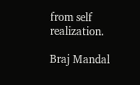from self realization.

Braj Mandal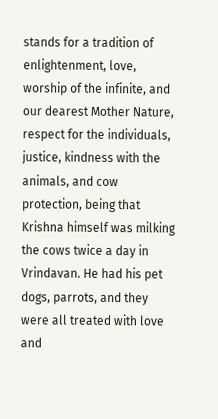stands for a tradition of enlightenment, love, worship of the infinite, and our dearest Mother Nature, respect for the individuals, justice, kindness with the animals, and cow protection, being that Krishna himself was milking the cows twice a day in Vrindavan. He had his pet dogs, parrots, and they were all treated with love and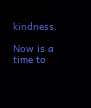kindness.

Now is a time to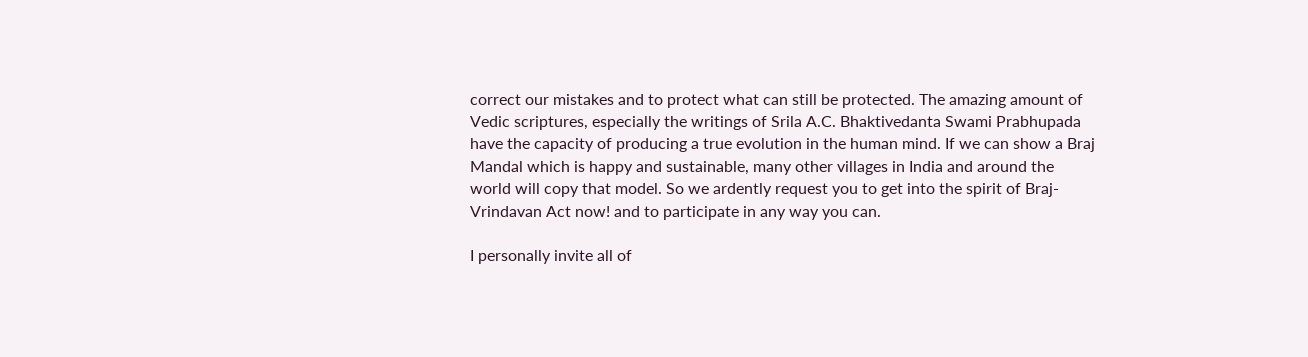correct our mistakes and to protect what can still be protected. The amazing amount of Vedic scriptures, especially the writings of Srila A.C. Bhaktivedanta Swami Prabhupada have the capacity of producing a true evolution in the human mind. If we can show a Braj Mandal which is happy and sustainable, many other villages in India and around the world will copy that model. So we ardently request you to get into the spirit of Braj-Vrindavan Act now! and to participate in any way you can.

I personally invite all of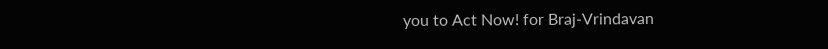you to Act Now! for Braj-Vrindavan